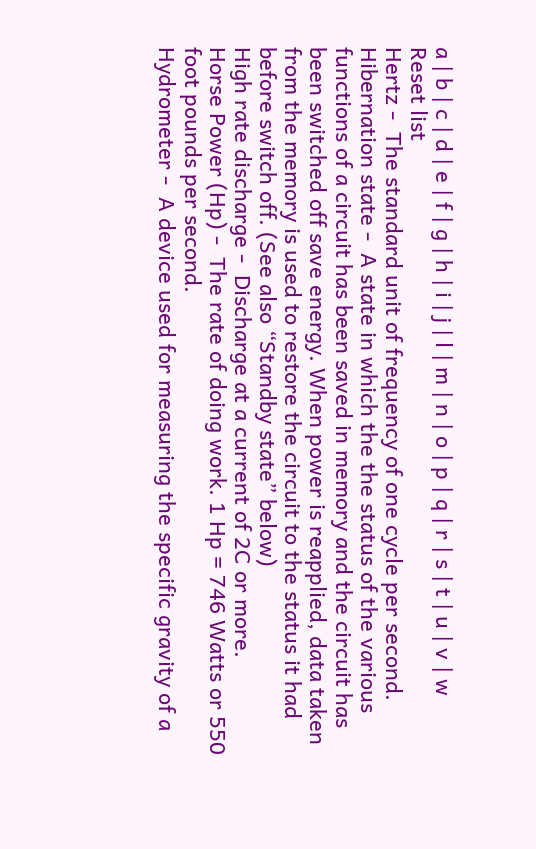a | b | c | d | e | f | g | h | i | j | l | m | n | o | p | q | r | s | t | u | v | w
Reset list
Hertz -  The standard unit of frequency of one cycle per second.
Hibernation state -  A state in which the the status of the various functions of a circuit has been saved in memory and the circuit has been switched off save energy. When power is reapplied, data taken from the memory is used to restore the circuit to the status it had before switch off. (See also “Standby state” below)
High rate discharge -  Discharge at a current of 2C or more.
Horse Power (Hp) -  The rate of doing work. 1 Hp = 746 Watts or 550 foot pounds per second.
Hydrometer -  A device used for measuring the specific gravity of a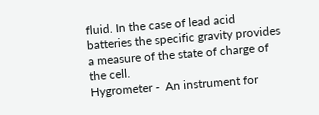fluid. In the case of lead acid batteries the specific gravity provides a measure of the state of charge of the cell.
Hygrometer -  An instrument for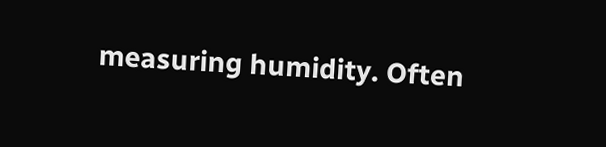measuring humidity. Often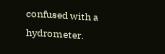confused with a hydrometer.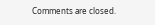Comments are closed.